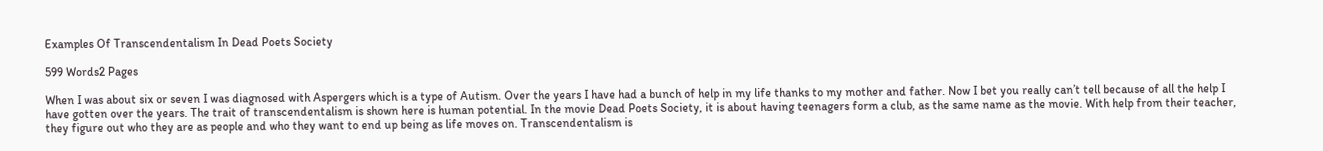Examples Of Transcendentalism In Dead Poets Society

599 Words2 Pages

When I was about six or seven I was diagnosed with Aspergers which is a type of Autism. Over the years I have had a bunch of help in my life thanks to my mother and father. Now I bet you really can’t tell because of all the help I have gotten over the years. The trait of transcendentalism is shown here is human potential. In the movie Dead Poets Society, it is about having teenagers form a club, as the same name as the movie. With help from their teacher, they figure out who they are as people and who they want to end up being as life moves on. Transcendentalism is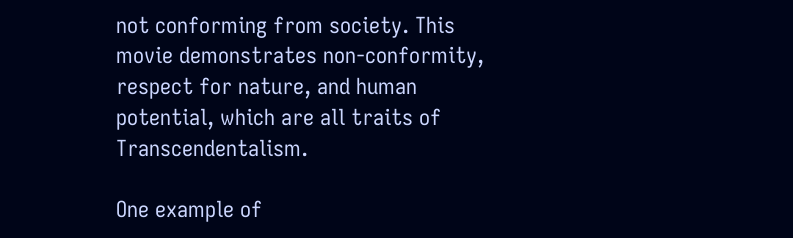not conforming from society. This movie demonstrates non-conformity, respect for nature, and human potential, which are all traits of Transcendentalism.

One example of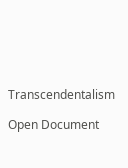Transcendentalism

Open Document